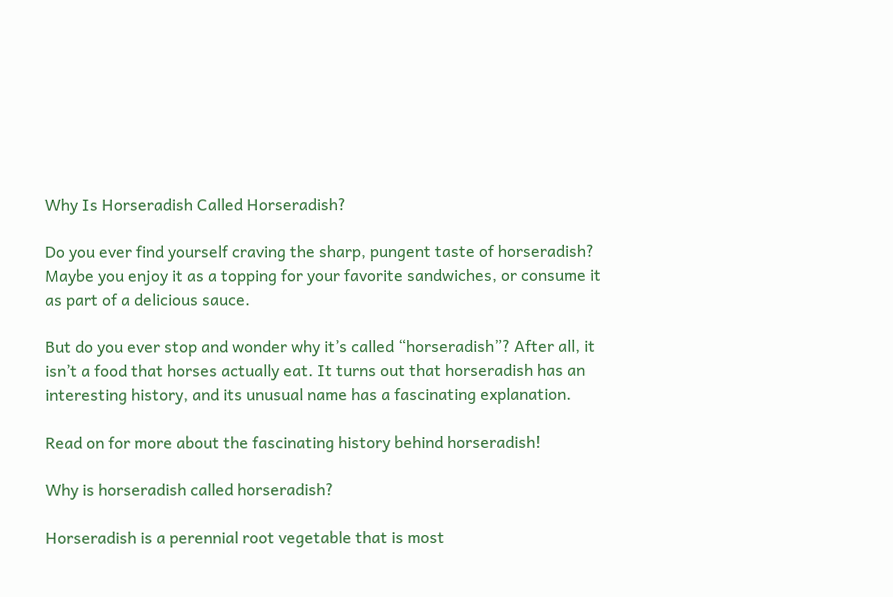Why Is Horseradish Called Horseradish?

Do you ever find yourself craving the sharp, pungent taste of horseradish? Maybe you enjoy it as a topping for your favorite sandwiches, or consume it as part of a delicious sauce.

But do you ever stop and wonder why it’s called “horseradish”? After all, it isn’t a food that horses actually eat. It turns out that horseradish has an interesting history, and its unusual name has a fascinating explanation.

Read on for more about the fascinating history behind horseradish!

Why is horseradish called horseradish?

Horseradish is a perennial root vegetable that is most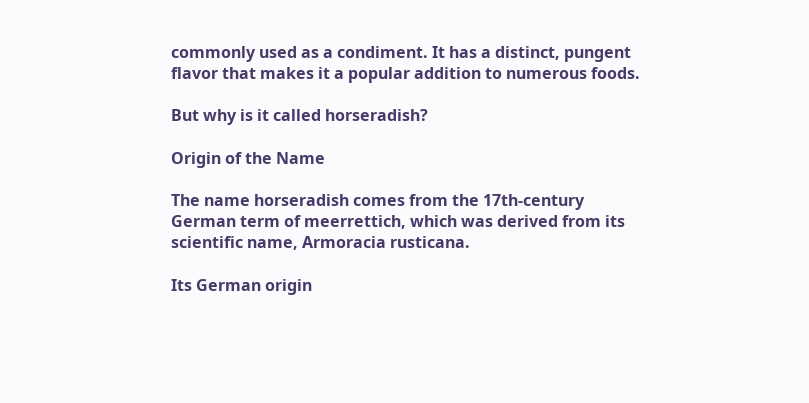commonly used as a condiment. It has a distinct, pungent flavor that makes it a popular addition to numerous foods.

But why is it called horseradish?

Origin of the Name

The name horseradish comes from the 17th-century German term of meerrettich, which was derived from its scientific name, Armoracia rusticana.

Its German origin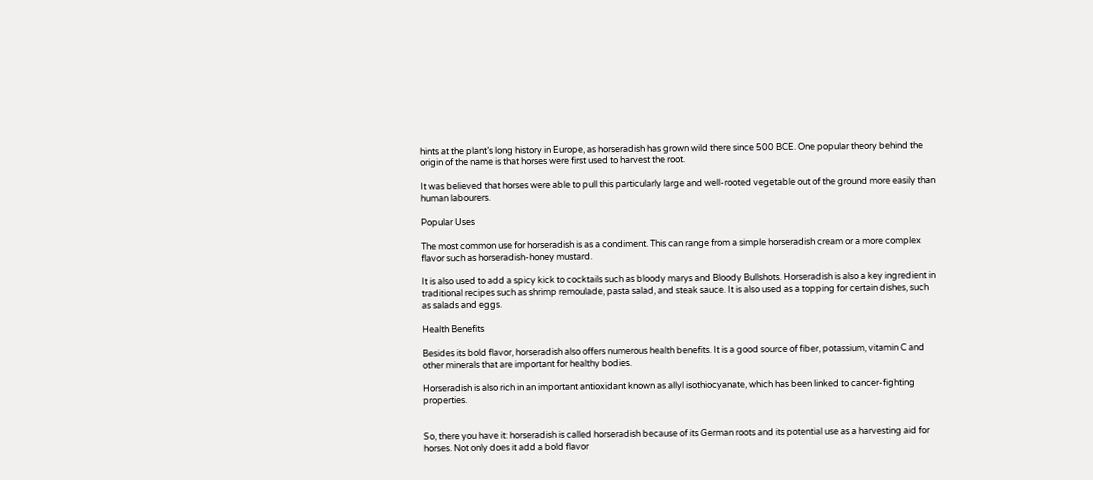hints at the plant’s long history in Europe, as horseradish has grown wild there since 500 BCE. One popular theory behind the origin of the name is that horses were first used to harvest the root.

It was believed that horses were able to pull this particularly large and well-rooted vegetable out of the ground more easily than human labourers.

Popular Uses

The most common use for horseradish is as a condiment. This can range from a simple horseradish cream or a more complex flavor such as horseradish-honey mustard.

It is also used to add a spicy kick to cocktails such as bloody marys and Bloody Bullshots. Horseradish is also a key ingredient in traditional recipes such as shrimp remoulade, pasta salad, and steak sauce. It is also used as a topping for certain dishes, such as salads and eggs.

Health Benefits

Besides its bold flavor, horseradish also offers numerous health benefits. It is a good source of fiber, potassium, vitamin C and other minerals that are important for healthy bodies.

Horseradish is also rich in an important antioxidant known as allyl isothiocyanate, which has been linked to cancer-fighting properties.


So, there you have it: horseradish is called horseradish because of its German roots and its potential use as a harvesting aid for horses. Not only does it add a bold flavor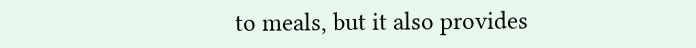to meals, but it also provides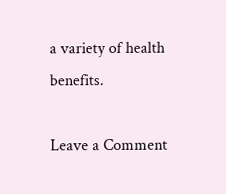a variety of health benefits.

Leave a Comment